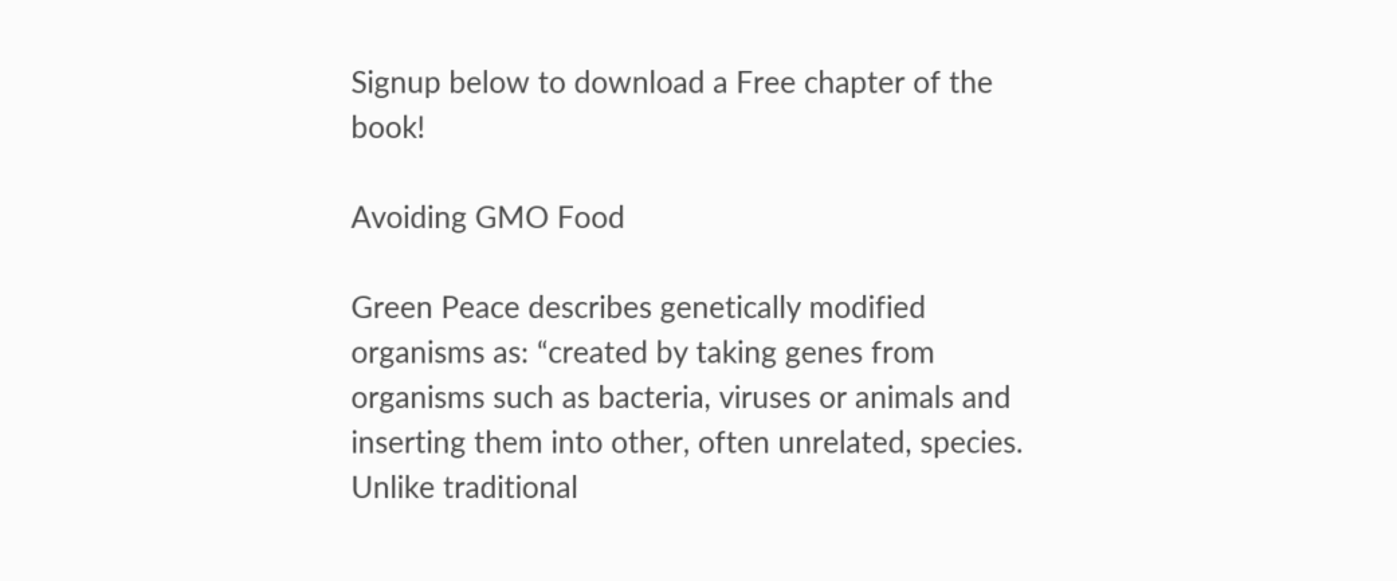Signup below to download a Free chapter of the book!

Avoiding GMO Food

Green Peace describes genetically modified organisms as: “created by taking genes from organisms such as bacteria, viruses or animals and inserting them into other, often unrelated, species. Unlike traditional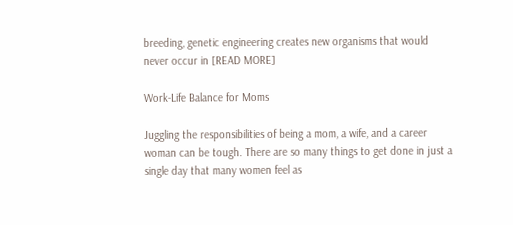breeding, genetic engineering creates new organisms that would never occur in [READ MORE]

Work-Life Balance for Moms

Juggling the responsibilities of being a mom, a wife, and a career woman can be tough. There are so many things to get done in just a single day that many women feel as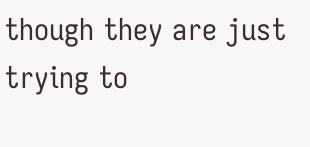though they are just trying to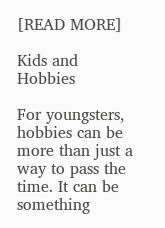[READ MORE]

Kids and Hobbies

For youngsters, hobbies can be more than just a way to pass the time. It can be something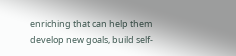enriching that can help them develop new goals, build self-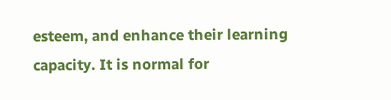esteem, and enhance their learning capacity. It is normal for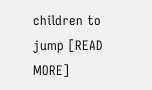children to jump [READ MORE]